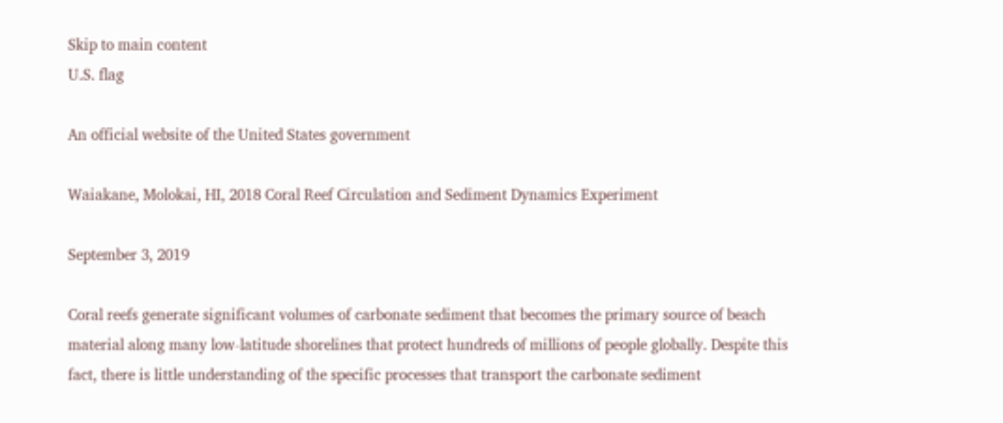Skip to main content
U.S. flag

An official website of the United States government

Waiakane, Molokai, HI, 2018 Coral Reef Circulation and Sediment Dynamics Experiment

September 3, 2019

Coral reefs generate significant volumes of carbonate sediment that becomes the primary source of beach material along many low-latitude shorelines that protect hundreds of millions of people globally. Despite this fact, there is little understanding of the specific processes that transport the carbonate sediment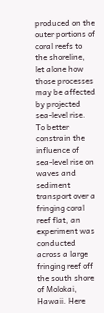produced on the outer portions of coral reefs to the shoreline, let alone how those processes may be affected by projected sea-level rise. To better constrain the influence of sea-level rise on waves and sediment transport over a fringing coral reef flat, an experiment was conducted across a large fringing reef off the south shore of Molokai, Hawaii. Here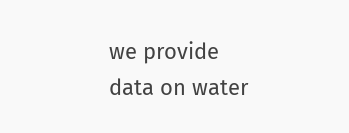we provide data on water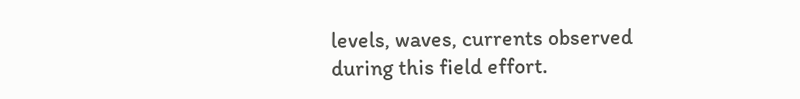levels, waves, currents observed during this field effort.